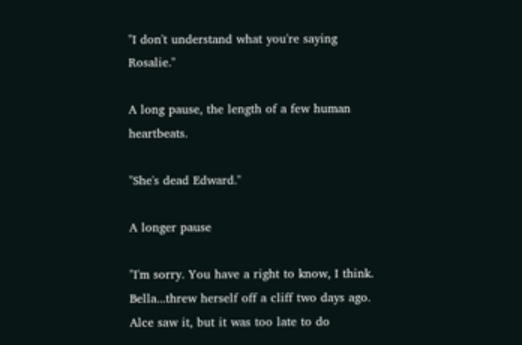"I don't understand what you're saying Rosalie."

A long pause, the length of a few human heartbeats.

"She's dead Edward."

A longer pause

"I'm sorry. You have a right to know, I think. Bella...threw herself off a cliff two days ago. Alce saw it, but it was too late to do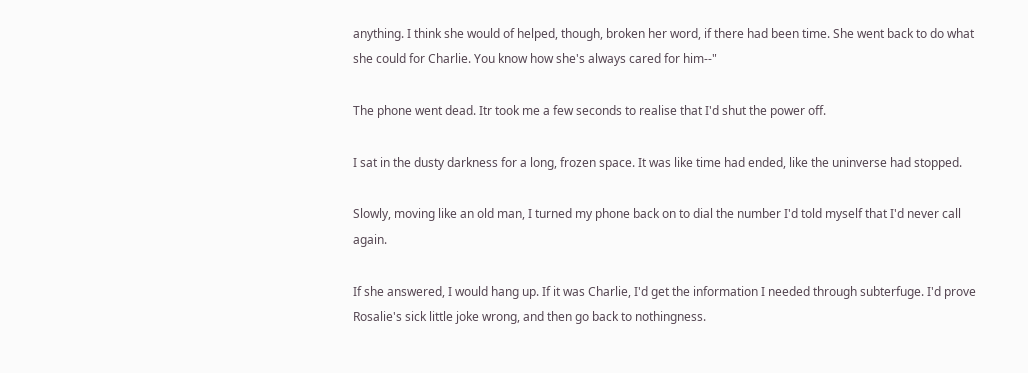anything. I think she would of helped, though, broken her word, if there had been time. She went back to do what she could for Charlie. You know how she's always cared for him--"

The phone went dead. Itr took me a few seconds to realise that I'd shut the power off.

I sat in the dusty darkness for a long, frozen space. It was like time had ended, like the uninverse had stopped.

Slowly, moving like an old man, I turned my phone back on to dial the number I'd told myself that I'd never call again.

If she answered, I would hang up. If it was Charlie, I'd get the information I needed through subterfuge. I'd prove Rosalie's sick little joke wrong, and then go back to nothingness.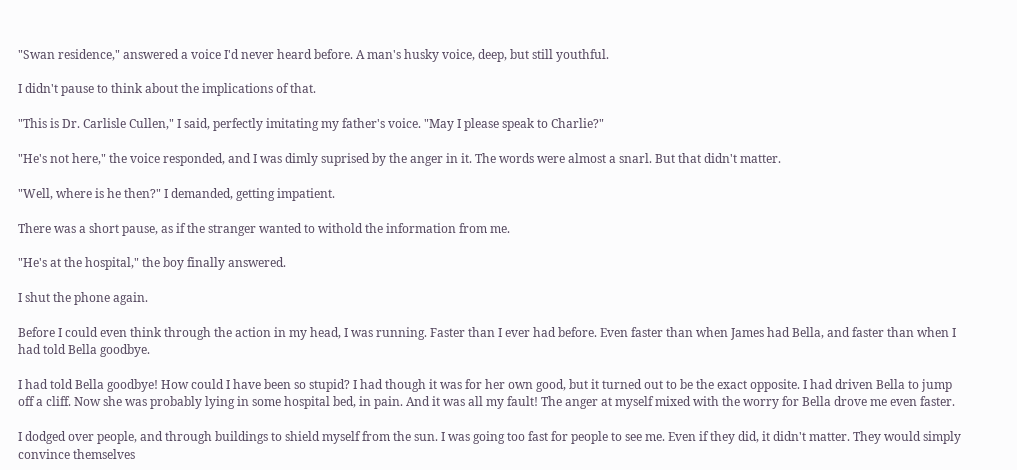"Swan residence," answered a voice I'd never heard before. A man's husky voice, deep, but still youthful.

I didn't pause to think about the implications of that.

"This is Dr. Carlisle Cullen," I said, perfectly imitating my father's voice. "May I please speak to Charlie?"

"He's not here," the voice responded, and I was dimly suprised by the anger in it. The words were almost a snarl. But that didn't matter.

"Well, where is he then?" I demanded, getting impatient.

There was a short pause, as if the stranger wanted to withold the information from me.

"He's at the hospital," the boy finally answered.

I shut the phone again.

Before I could even think through the action in my head, I was running. Faster than I ever had before. Even faster than when James had Bella, and faster than when I had told Bella goodbye.

I had told Bella goodbye! How could I have been so stupid? I had though it was for her own good, but it turned out to be the exact opposite. I had driven Bella to jump off a cliff. Now she was probably lying in some hospital bed, in pain. And it was all my fault! The anger at myself mixed with the worry for Bella drove me even faster.

I dodged over people, and through buildings to shield myself from the sun. I was going too fast for people to see me. Even if they did, it didn't matter. They would simply convince themselves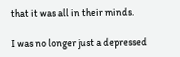that it was all in their minds.

I was no longer just a depressed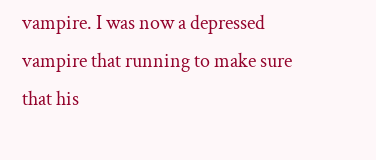vampire. I was now a depressed vampire that running to make sure that his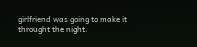girlfriend was going to make it throught the night.